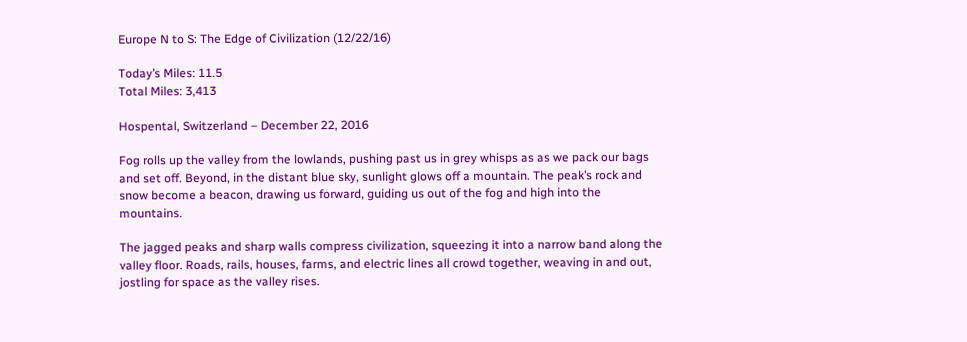Europe N to S: The Edge of Civilization (12/22/16)

Today’s Miles: 11.5
Total Miles: 3,413

Hospental, Switzerland – December 22, 2016

Fog rolls up the valley from the lowlands, pushing past us in grey whisps as as we pack our bags and set off. Beyond, in the distant blue sky, sunlight glows off a mountain. The peak’s rock and snow become a beacon, drawing us forward, guiding us out of the fog and high into the mountains.

The jagged peaks and sharp walls compress civilization, squeezing it into a narrow band along the valley floor. Roads, rails, houses, farms, and electric lines all crowd together, weaving in and out, jostling for space as the valley rises.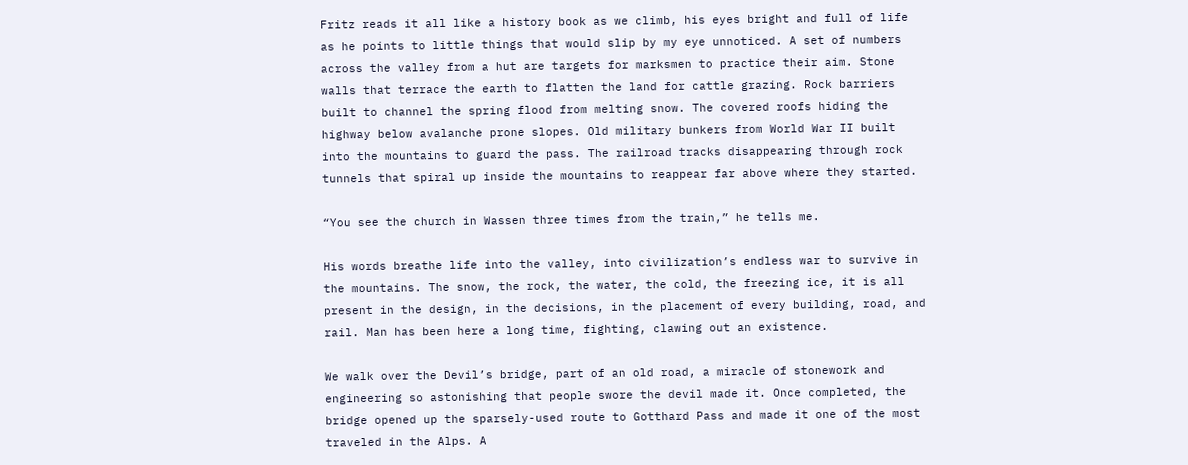Fritz reads it all like a history book as we climb, his eyes bright and full of life as he points to little things that would slip by my eye unnoticed. A set of numbers across the valley from a hut are targets for marksmen to practice their aim. Stone walls that terrace the earth to flatten the land for cattle grazing. Rock barriers built to channel the spring flood from melting snow. The covered roofs hiding the highway below avalanche prone slopes. Old military bunkers from World War II built into the mountains to guard the pass. The railroad tracks disappearing through rock tunnels that spiral up inside the mountains to reappear far above where they started.

“You see the church in Wassen three times from the train,” he tells me.

His words breathe life into the valley, into civilization’s endless war to survive in the mountains. The snow, the rock, the water, the cold, the freezing ice, it is all present in the design, in the decisions, in the placement of every building, road, and rail. Man has been here a long time, fighting, clawing out an existence.

We walk over the Devil’s bridge, part of an old road, a miracle of stonework and engineering so astonishing that people swore the devil made it. Once completed, the bridge opened up the sparsely-used route to Gotthard Pass and made it one of the most traveled in the Alps. A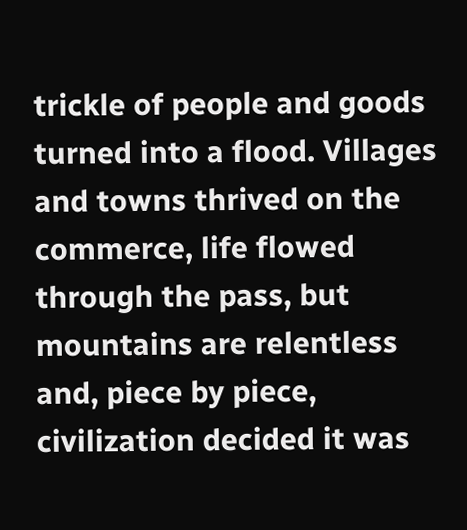trickle of people and goods turned into a flood. Villages and towns thrived on the commerce, life flowed through the pass, but mountains are relentless and, piece by piece, civilization decided it was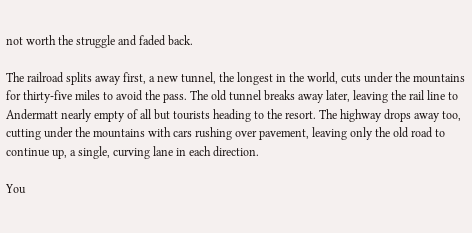not worth the struggle and faded back.

The railroad splits away first, a new tunnel, the longest in the world, cuts under the mountains for thirty-five miles to avoid the pass. The old tunnel breaks away later, leaving the rail line to Andermatt nearly empty of all but tourists heading to the resort. The highway drops away too, cutting under the mountains with cars rushing over pavement, leaving only the old road to continue up, a single, curving lane in each direction.

You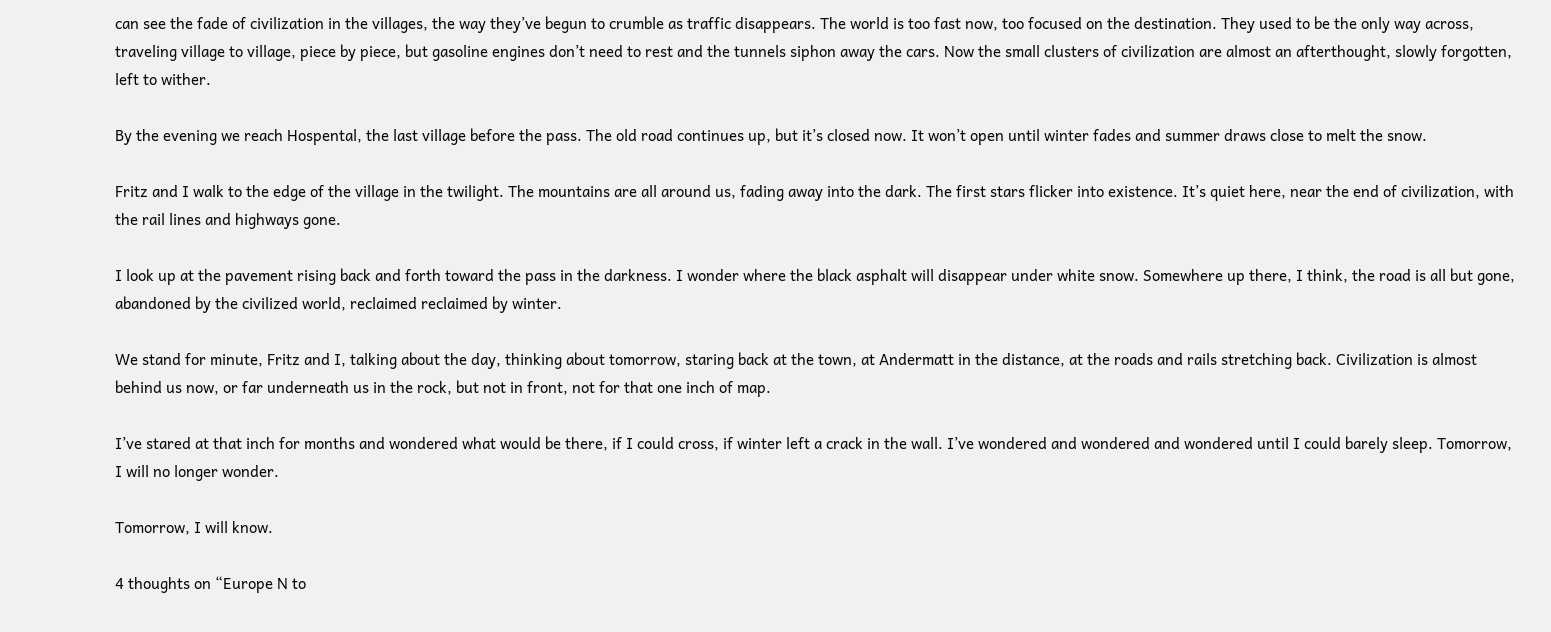can see the fade of civilization in the villages, the way they’ve begun to crumble as traffic disappears. The world is too fast now, too focused on the destination. They used to be the only way across, traveling village to village, piece by piece, but gasoline engines don’t need to rest and the tunnels siphon away the cars. Now the small clusters of civilization are almost an afterthought, slowly forgotten, left to wither.

By the evening we reach Hospental, the last village before the pass. The old road continues up, but it’s closed now. It won’t open until winter fades and summer draws close to melt the snow.

Fritz and I walk to the edge of the village in the twilight. The mountains are all around us, fading away into the dark. The first stars flicker into existence. It’s quiet here, near the end of civilization, with the rail lines and highways gone.

I look up at the pavement rising back and forth toward the pass in the darkness. I wonder where the black asphalt will disappear under white snow. Somewhere up there, I think, the road is all but gone, abandoned by the civilized world, reclaimed reclaimed by winter.

We stand for minute, Fritz and I, talking about the day, thinking about tomorrow, staring back at the town, at Andermatt in the distance, at the roads and rails stretching back. Civilization is almost behind us now, or far underneath us in the rock, but not in front, not for that one inch of map.

I’ve stared at that inch for months and wondered what would be there, if I could cross, if winter left a crack in the wall. I’ve wondered and wondered and wondered until I could barely sleep. Tomorrow, I will no longer wonder.

Tomorrow, I will know.

4 thoughts on “Europe N to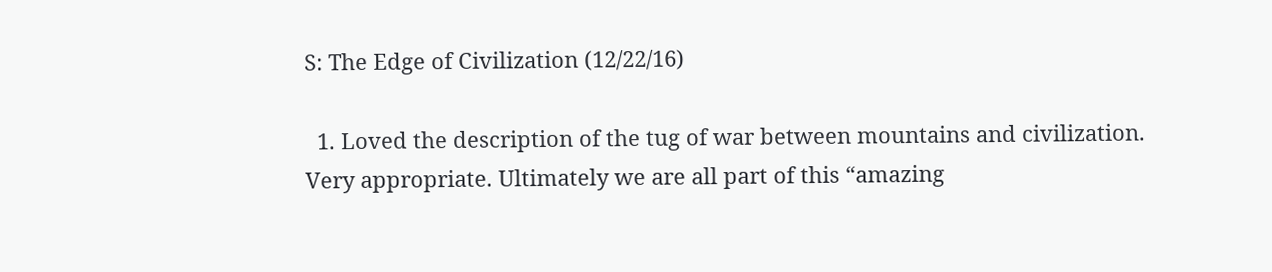S: The Edge of Civilization (12/22/16)

  1. Loved the description of the tug of war between mountains and civilization. Very appropriate. Ultimately we are all part of this “amazing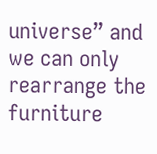universe” and we can only rearrange the furniture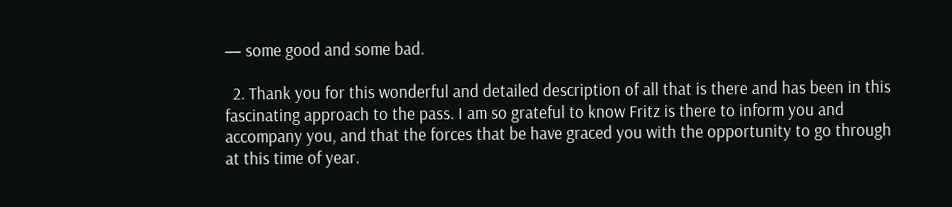— some good and some bad.

  2. Thank you for this wonderful and detailed description of all that is there and has been in this fascinating approach to the pass. I am so grateful to know Fritz is there to inform you and accompany you, and that the forces that be have graced you with the opportunity to go through at this time of year.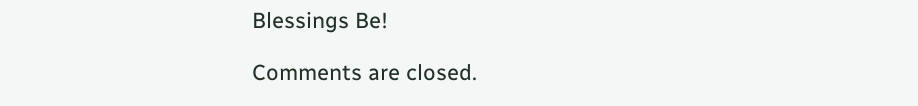Blessings Be!

Comments are closed.